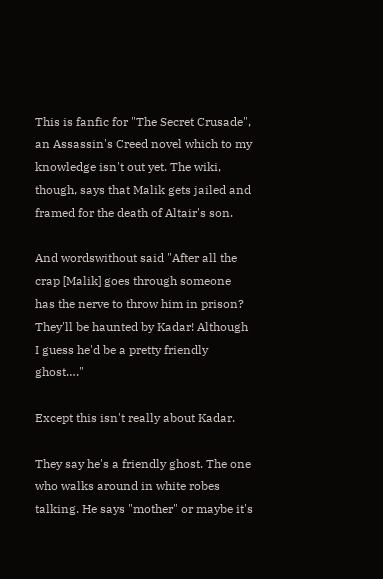This is fanfic for "The Secret Crusade", an Assassin's Creed novel which to my knowledge isn't out yet. The wiki, though, says that Malik gets jailed and framed for the death of Altair's son.

And wordswithout said "After all the crap [Malik] goes through someone has the nerve to throw him in prison? They'll be haunted by Kadar! Although I guess he'd be a pretty friendly ghost…."

Except this isn't really about Kadar.

They say he's a friendly ghost. The one who walks around in white robes talking. He says "mother" or maybe it's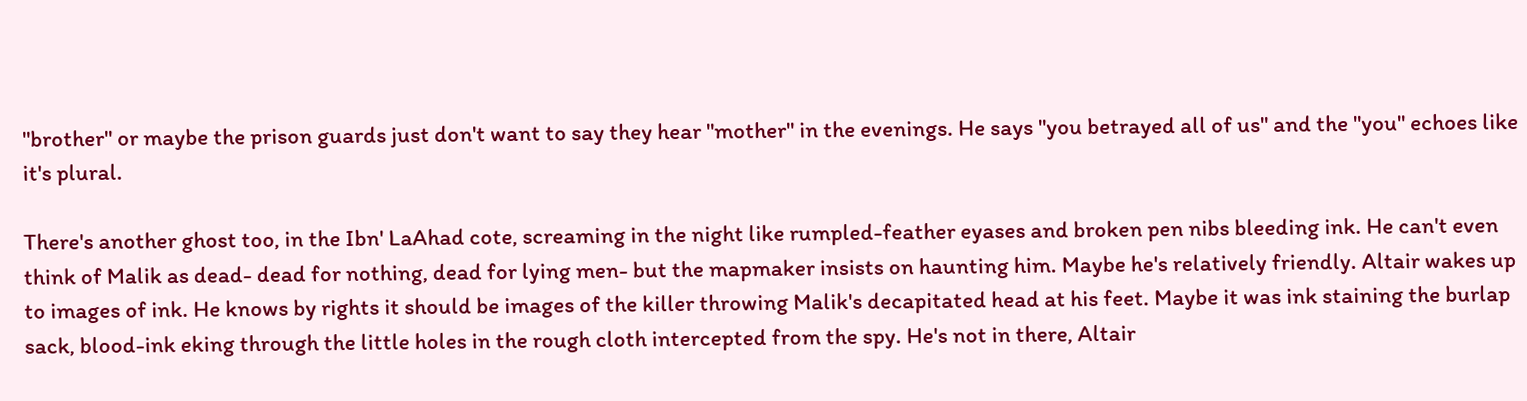"brother" or maybe the prison guards just don't want to say they hear "mother" in the evenings. He says "you betrayed all of us" and the "you" echoes like it's plural.

There's another ghost too, in the Ibn' LaAhad cote, screaming in the night like rumpled-feather eyases and broken pen nibs bleeding ink. He can't even think of Malik as dead- dead for nothing, dead for lying men- but the mapmaker insists on haunting him. Maybe he's relatively friendly. Altair wakes up to images of ink. He knows by rights it should be images of the killer throwing Malik's decapitated head at his feet. Maybe it was ink staining the burlap sack, blood-ink eking through the little holes in the rough cloth intercepted from the spy. He's not in there, Altair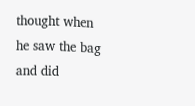thought when he saw the bag and did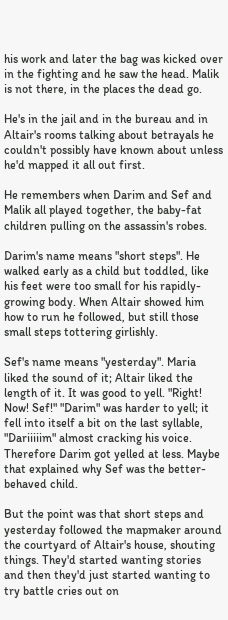his work and later the bag was kicked over in the fighting and he saw the head. Malik is not there, in the places the dead go.

He's in the jail and in the bureau and in Altair's rooms talking about betrayals he couldn't possibly have known about unless he'd mapped it all out first.

He remembers when Darim and Sef and Malik all played together, the baby-fat children pulling on the assassin's robes.

Darim's name means "short steps". He walked early as a child but toddled, like his feet were too small for his rapidly-growing body. When Altair showed him how to run he followed, but still those small steps tottering girlishly.

Sef's name means "yesterday". Maria liked the sound of it; Altair liked the length of it. It was good to yell. "Right! Now! Sef!" "Darim" was harder to yell; it fell into itself a bit on the last syllable, "Dariiiiim" almost cracking his voice. Therefore Darim got yelled at less. Maybe that explained why Sef was the better-behaved child.

But the point was that short steps and yesterday followed the mapmaker around the courtyard of Altair's house, shouting things. They'd started wanting stories and then they'd just started wanting to try battle cries out on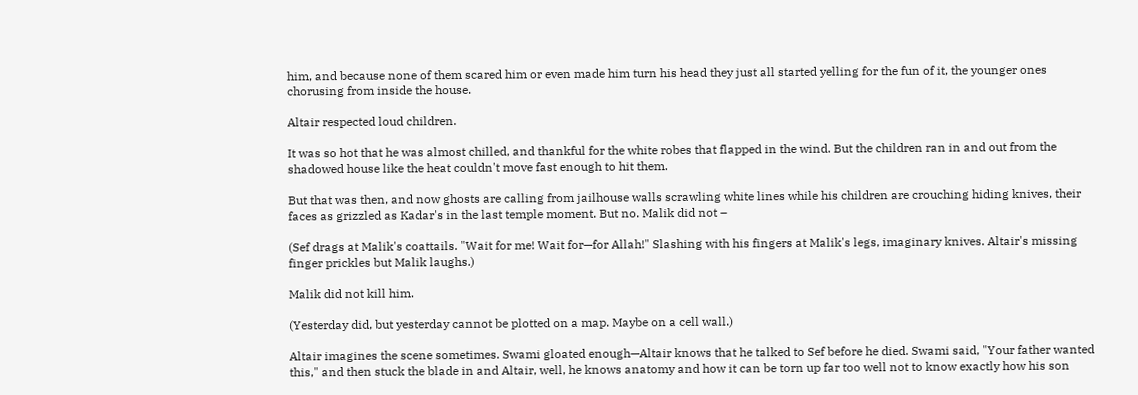him, and because none of them scared him or even made him turn his head they just all started yelling for the fun of it, the younger ones chorusing from inside the house.

Altair respected loud children.

It was so hot that he was almost chilled, and thankful for the white robes that flapped in the wind. But the children ran in and out from the shadowed house like the heat couldn't move fast enough to hit them.

But that was then, and now ghosts are calling from jailhouse walls scrawling white lines while his children are crouching hiding knives, their faces as grizzled as Kadar's in the last temple moment. But no. Malik did not –

(Sef drags at Malik's coattails. "Wait for me! Wait for—for Allah!" Slashing with his fingers at Malik's legs, imaginary knives. Altair's missing finger prickles but Malik laughs.)

Malik did not kill him.

(Yesterday did, but yesterday cannot be plotted on a map. Maybe on a cell wall.)

Altair imagines the scene sometimes. Swami gloated enough—Altair knows that he talked to Sef before he died. Swami said, "Your father wanted this," and then stuck the blade in and Altair, well, he knows anatomy and how it can be torn up far too well not to know exactly how his son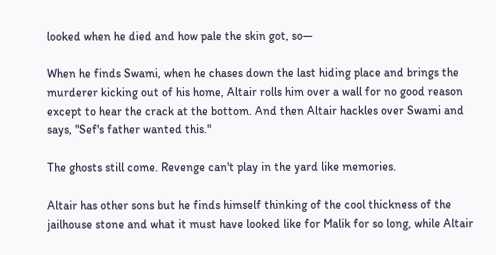looked when he died and how pale the skin got, so—

When he finds Swami, when he chases down the last hiding place and brings the murderer kicking out of his home, Altair rolls him over a wall for no good reason except to hear the crack at the bottom. And then Altair hackles over Swami and says, "Sef's father wanted this."

The ghosts still come. Revenge can't play in the yard like memories.

Altair has other sons but he finds himself thinking of the cool thickness of the jailhouse stone and what it must have looked like for Malik for so long, while Altair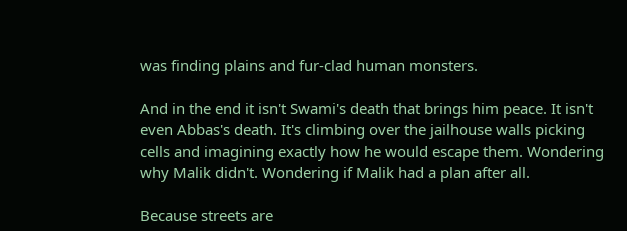was finding plains and fur-clad human monsters.

And in the end it isn't Swami's death that brings him peace. It isn't even Abbas's death. It's climbing over the jailhouse walls picking cells and imagining exactly how he would escape them. Wondering why Malik didn't. Wondering if Malik had a plan after all.

Because streets are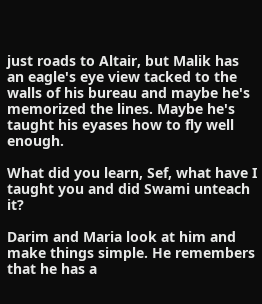just roads to Altair, but Malik has an eagle's eye view tacked to the walls of his bureau and maybe he's memorized the lines. Maybe he's taught his eyases how to fly well enough.

What did you learn, Sef, what have I taught you and did Swami unteach it?

Darim and Maria look at him and make things simple. He remembers that he has a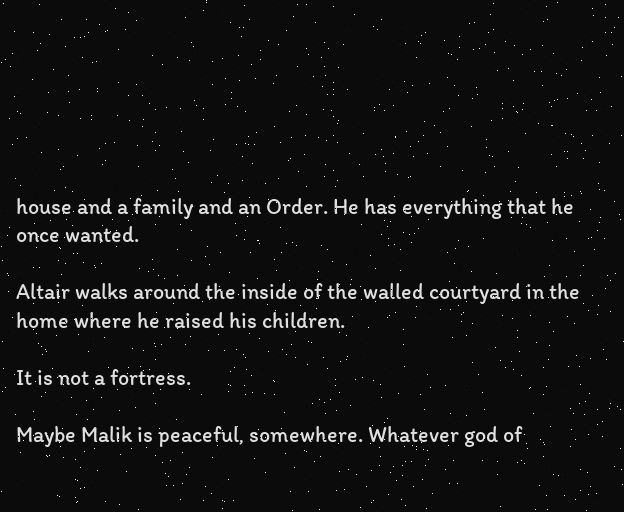house and a family and an Order. He has everything that he once wanted.

Altair walks around the inside of the walled courtyard in the home where he raised his children.

It is not a fortress.

Maybe Malik is peaceful, somewhere. Whatever god of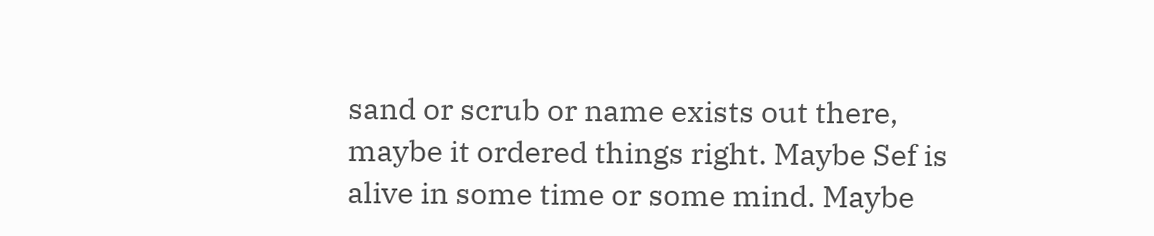sand or scrub or name exists out there, maybe it ordered things right. Maybe Sef is alive in some time or some mind. Maybe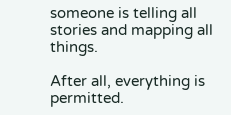someone is telling all stories and mapping all things.

After all, everything is permitted.